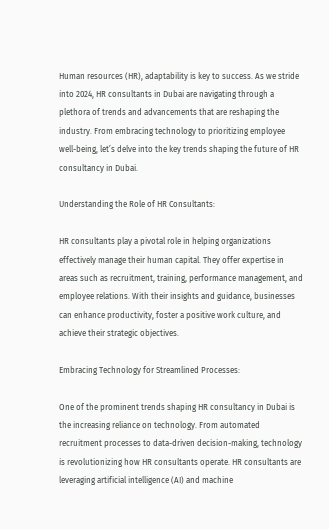Human resources (HR), adaptability is key to success. As we stride into 2024, HR consultants in Dubai are navigating through a plethora of trends and advancements that are reshaping the industry. From embracing technology to prioritizing employee well-being, let’s delve into the key trends shaping the future of HR consultancy in Dubai.

Understanding the Role of HR Consultants:

HR consultants play a pivotal role in helping organizations effectively manage their human capital. They offer expertise in areas such as recruitment, training, performance management, and employee relations. With their insights and guidance, businesses can enhance productivity, foster a positive work culture, and achieve their strategic objectives.

Embracing Technology for Streamlined Processes:

One of the prominent trends shaping HR consultancy in Dubai is the increasing reliance on technology. From automated recruitment processes to data-driven decision-making, technology is revolutionizing how HR consultants operate. HR consultants are leveraging artificial intelligence (AI) and machine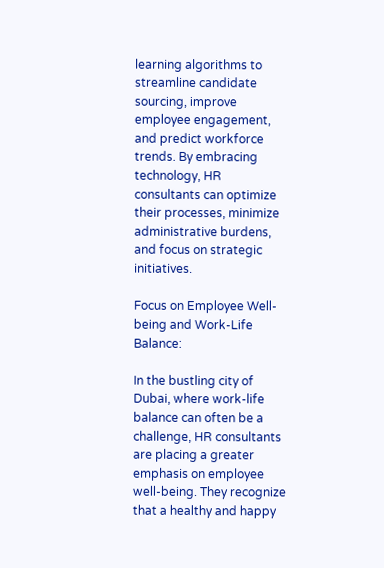learning algorithms to streamline candidate sourcing, improve employee engagement, and predict workforce trends. By embracing technology, HR consultants can optimize their processes, minimize administrative burdens, and focus on strategic initiatives.

Focus on Employee Well-being and Work-Life Balance:

In the bustling city of Dubai, where work-life balance can often be a challenge, HR consultants are placing a greater emphasis on employee well-being. They recognize that a healthy and happy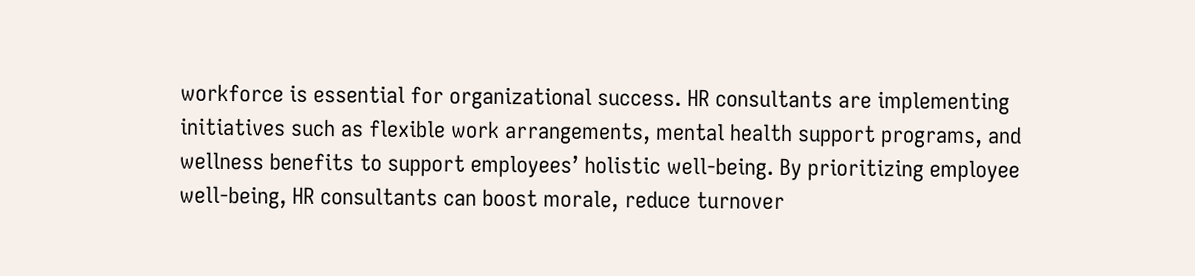workforce is essential for organizational success. HR consultants are implementing initiatives such as flexible work arrangements, mental health support programs, and wellness benefits to support employees’ holistic well-being. By prioritizing employee well-being, HR consultants can boost morale, reduce turnover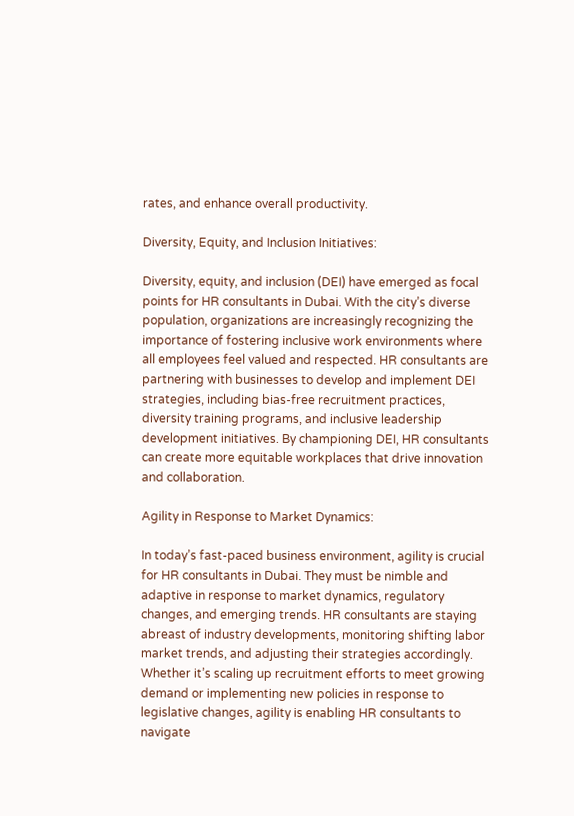rates, and enhance overall productivity.

Diversity, Equity, and Inclusion Initiatives:

Diversity, equity, and inclusion (DEI) have emerged as focal points for HR consultants in Dubai. With the city’s diverse population, organizations are increasingly recognizing the importance of fostering inclusive work environments where all employees feel valued and respected. HR consultants are partnering with businesses to develop and implement DEI strategies, including bias-free recruitment practices, diversity training programs, and inclusive leadership development initiatives. By championing DEI, HR consultants can create more equitable workplaces that drive innovation and collaboration.

Agility in Response to Market Dynamics:

In today’s fast-paced business environment, agility is crucial for HR consultants in Dubai. They must be nimble and adaptive in response to market dynamics, regulatory changes, and emerging trends. HR consultants are staying abreast of industry developments, monitoring shifting labor market trends, and adjusting their strategies accordingly. Whether it’s scaling up recruitment efforts to meet growing demand or implementing new policies in response to legislative changes, agility is enabling HR consultants to navigate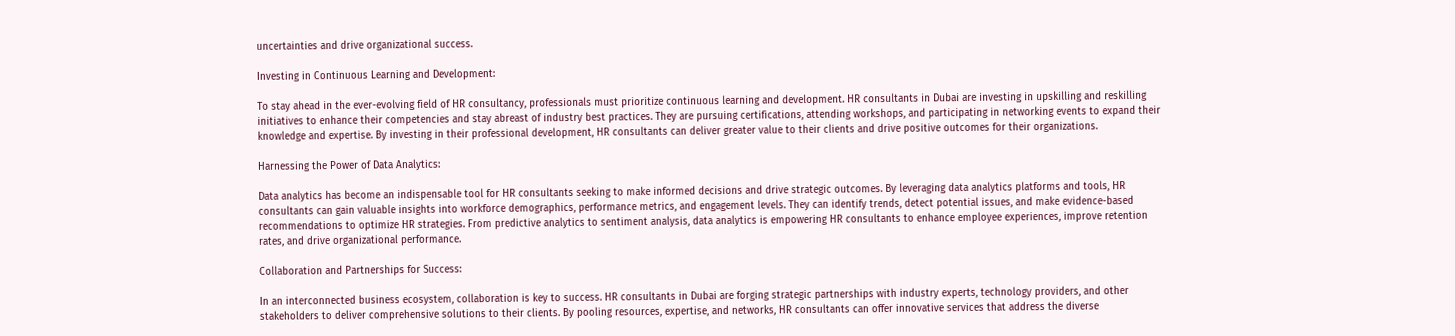uncertainties and drive organizational success.

Investing in Continuous Learning and Development:

To stay ahead in the ever-evolving field of HR consultancy, professionals must prioritize continuous learning and development. HR consultants in Dubai are investing in upskilling and reskilling initiatives to enhance their competencies and stay abreast of industry best practices. They are pursuing certifications, attending workshops, and participating in networking events to expand their knowledge and expertise. By investing in their professional development, HR consultants can deliver greater value to their clients and drive positive outcomes for their organizations.

Harnessing the Power of Data Analytics:

Data analytics has become an indispensable tool for HR consultants seeking to make informed decisions and drive strategic outcomes. By leveraging data analytics platforms and tools, HR consultants can gain valuable insights into workforce demographics, performance metrics, and engagement levels. They can identify trends, detect potential issues, and make evidence-based recommendations to optimize HR strategies. From predictive analytics to sentiment analysis, data analytics is empowering HR consultants to enhance employee experiences, improve retention rates, and drive organizational performance.

Collaboration and Partnerships for Success:

In an interconnected business ecosystem, collaboration is key to success. HR consultants in Dubai are forging strategic partnerships with industry experts, technology providers, and other stakeholders to deliver comprehensive solutions to their clients. By pooling resources, expertise, and networks, HR consultants can offer innovative services that address the diverse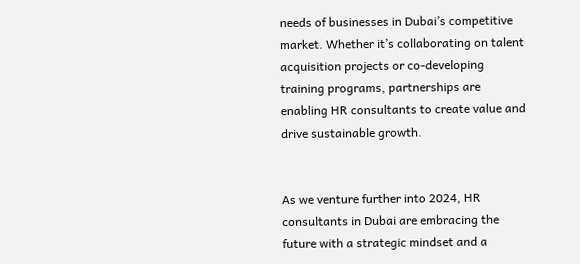needs of businesses in Dubai’s competitive market. Whether it’s collaborating on talent acquisition projects or co-developing training programs, partnerships are enabling HR consultants to create value and drive sustainable growth.


As we venture further into 2024, HR consultants in Dubai are embracing the future with a strategic mindset and a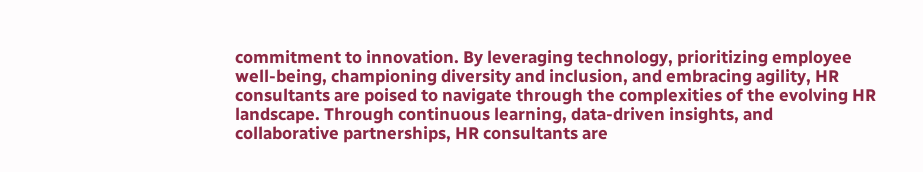commitment to innovation. By leveraging technology, prioritizing employee well-being, championing diversity and inclusion, and embracing agility, HR consultants are poised to navigate through the complexities of the evolving HR landscape. Through continuous learning, data-driven insights, and collaborative partnerships, HR consultants are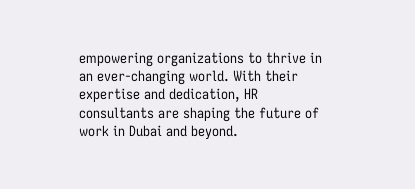empowering organizations to thrive in an ever-changing world. With their expertise and dedication, HR consultants are shaping the future of work in Dubai and beyond.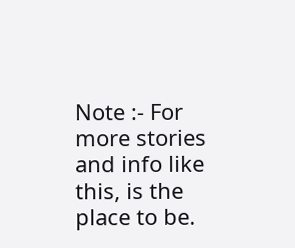Note :- For more stories and info like this, is the place to be.